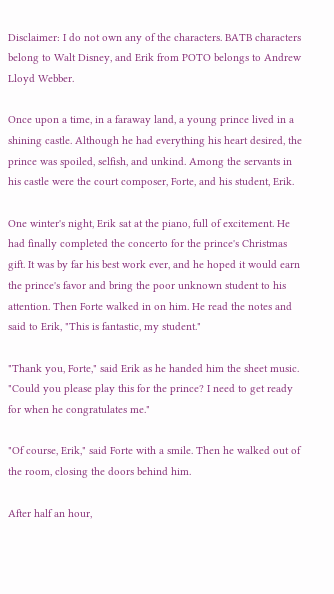Disclaimer: I do not own any of the characters. BATB characters belong to Walt Disney, and Erik from POTO belongs to Andrew Lloyd Webber.

Once upon a time, in a faraway land, a young prince lived in a shining castle. Although he had everything his heart desired, the prince was spoiled, selfish, and unkind. Among the servants in his castle were the court composer, Forte, and his student, Erik.

One winter's night, Erik sat at the piano, full of excitement. He had finally completed the concerto for the prince's Christmas gift. It was by far his best work ever, and he hoped it would earn the prince's favor and bring the poor unknown student to his attention. Then Forte walked in on him. He read the notes and said to Erik, "This is fantastic, my student."

"Thank you, Forte," said Erik as he handed him the sheet music. "Could you please play this for the prince? I need to get ready for when he congratulates me."

"Of course, Erik," said Forte with a smile. Then he walked out of the room, closing the doors behind him.

After half an hour,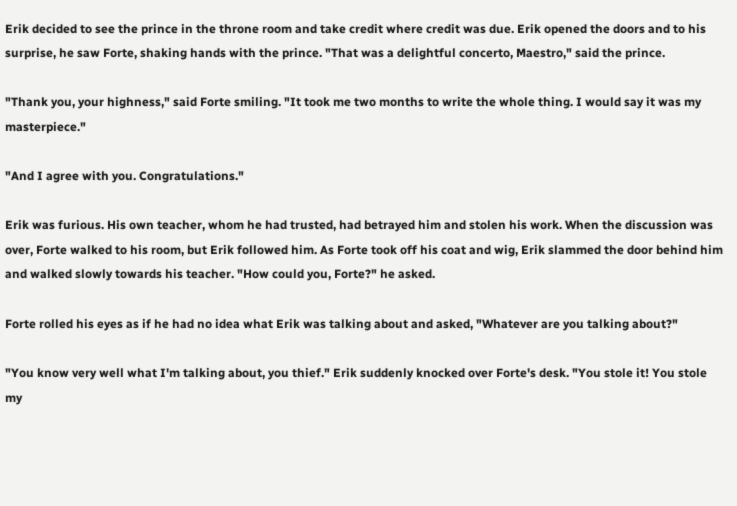Erik decided to see the prince in the throne room and take credit where credit was due. Erik opened the doors and to his surprise, he saw Forte, shaking hands with the prince. "That was a delightful concerto, Maestro," said the prince.

"Thank you, your highness," said Forte smiling. "It took me two months to write the whole thing. I would say it was my masterpiece."

"And I agree with you. Congratulations."

Erik was furious. His own teacher, whom he had trusted, had betrayed him and stolen his work. When the discussion was over, Forte walked to his room, but Erik followed him. As Forte took off his coat and wig, Erik slammed the door behind him and walked slowly towards his teacher. "How could you, Forte?" he asked.

Forte rolled his eyes as if he had no idea what Erik was talking about and asked, "Whatever are you talking about?"

"You know very well what I'm talking about, you thief." Erik suddenly knocked over Forte's desk. "You stole it! You stole my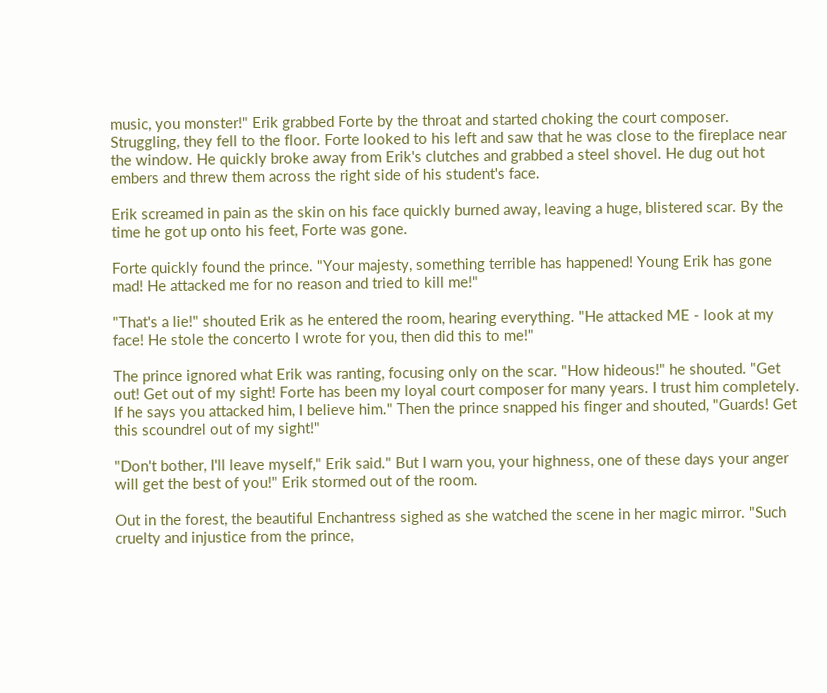music, you monster!" Erik grabbed Forte by the throat and started choking the court composer. Struggling, they fell to the floor. Forte looked to his left and saw that he was close to the fireplace near the window. He quickly broke away from Erik's clutches and grabbed a steel shovel. He dug out hot embers and threw them across the right side of his student's face.

Erik screamed in pain as the skin on his face quickly burned away, leaving a huge, blistered scar. By the time he got up onto his feet, Forte was gone.

Forte quickly found the prince. "Your majesty, something terrible has happened! Young Erik has gone mad! He attacked me for no reason and tried to kill me!"

"That's a lie!" shouted Erik as he entered the room, hearing everything. "He attacked ME - look at my face! He stole the concerto I wrote for you, then did this to me!"

The prince ignored what Erik was ranting, focusing only on the scar. "How hideous!" he shouted. "Get out! Get out of my sight! Forte has been my loyal court composer for many years. I trust him completely. If he says you attacked him, I believe him." Then the prince snapped his finger and shouted, "Guards! Get this scoundrel out of my sight!"

"Don't bother, I'll leave myself," Erik said." But I warn you, your highness, one of these days your anger will get the best of you!" Erik stormed out of the room.

Out in the forest, the beautiful Enchantress sighed as she watched the scene in her magic mirror. "Such cruelty and injustice from the prince,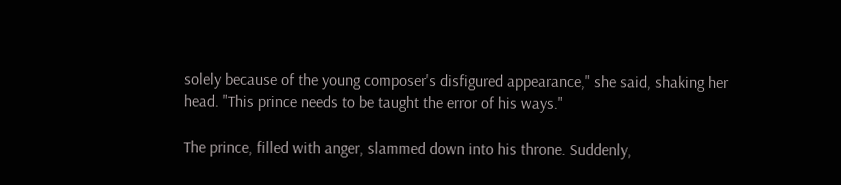solely because of the young composer's disfigured appearance," she said, shaking her head. "This prince needs to be taught the error of his ways."

The prince, filled with anger, slammed down into his throne. Suddenly,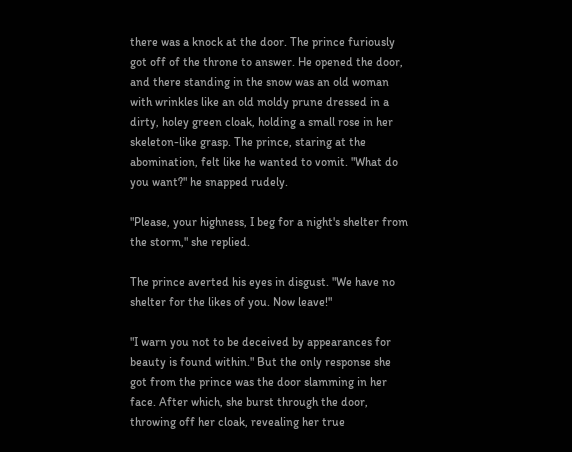there was a knock at the door. The prince furiously got off of the throne to answer. He opened the door, and there standing in the snow was an old woman with wrinkles like an old moldy prune dressed in a dirty, holey green cloak, holding a small rose in her skeleton-like grasp. The prince, staring at the abomination, felt like he wanted to vomit. "What do you want?" he snapped rudely.

"Please, your highness, I beg for a night's shelter from the storm," she replied.

The prince averted his eyes in disgust. "We have no shelter for the likes of you. Now leave!"

"I warn you not to be deceived by appearances for beauty is found within." But the only response she got from the prince was the door slamming in her face. After which, she burst through the door, throwing off her cloak, revealing her true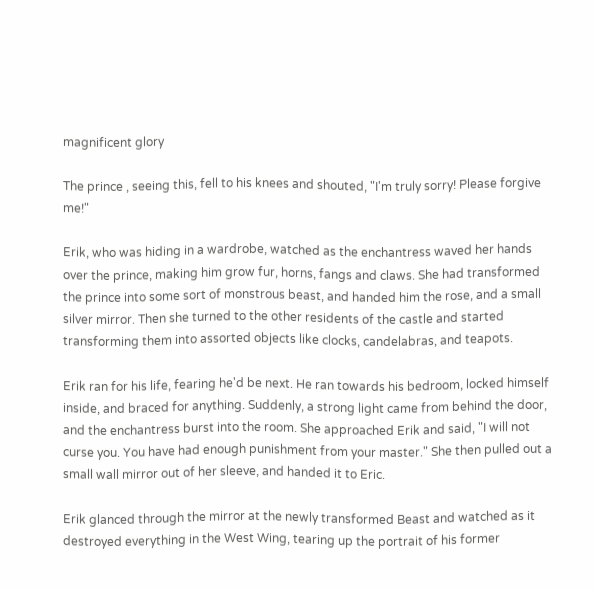magnificent glory

The prince , seeing this, fell to his knees and shouted, "I'm truly sorry! Please forgive me!"

Erik, who was hiding in a wardrobe, watched as the enchantress waved her hands over the prince, making him grow fur, horns, fangs and claws. She had transformed the prince into some sort of monstrous beast, and handed him the rose, and a small silver mirror. Then she turned to the other residents of the castle and started transforming them into assorted objects like clocks, candelabras, and teapots.

Erik ran for his life, fearing he'd be next. He ran towards his bedroom, locked himself inside, and braced for anything. Suddenly, a strong light came from behind the door, and the enchantress burst into the room. She approached Erik and said, "I will not curse you. You have had enough punishment from your master." She then pulled out a small wall mirror out of her sleeve, and handed it to Eric.

Erik glanced through the mirror at the newly transformed Beast and watched as it destroyed everything in the West Wing, tearing up the portrait of his former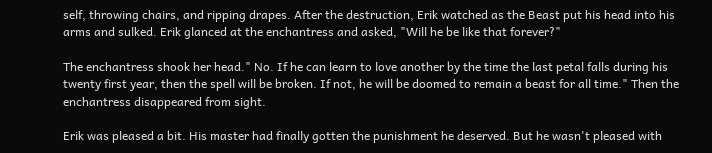self, throwing chairs, and ripping drapes. After the destruction, Erik watched as the Beast put his head into his arms and sulked. Erik glanced at the enchantress and asked, "Will he be like that forever?"

The enchantress shook her head." No. If he can learn to love another by the time the last petal falls during his twenty first year, then the spell will be broken. If not, he will be doomed to remain a beast for all time." Then the enchantress disappeared from sight.

Erik was pleased a bit. His master had finally gotten the punishment he deserved. But he wasn't pleased with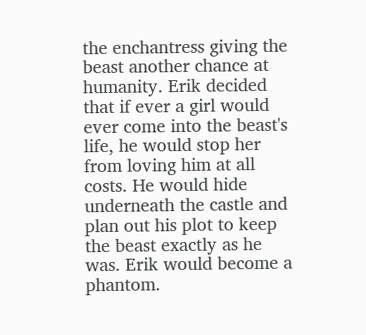the enchantress giving the beast another chance at humanity. Erik decided that if ever a girl would ever come into the beast's life, he would stop her from loving him at all costs. He would hide underneath the castle and plan out his plot to keep the beast exactly as he was. Erik would become a phantom.